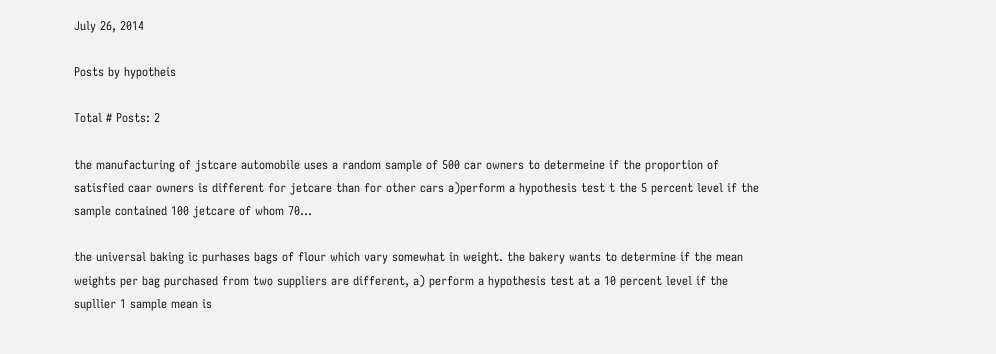July 26, 2014

Posts by hypotheis

Total # Posts: 2

the manufacturing of jstcare automobile uses a random sample of 500 car owners to determeine if the proportion of satisfied caar owners is different for jetcare than for other cars a)perform a hypothesis test t the 5 percent level if the sample contained 100 jetcare of whom 70...

the universal baking ic purhases bags of flour which vary somewhat in weight. the bakery wants to determine if the mean weights per bag purchased from two suppliers are different, a) perform a hypothesis test at a 10 percent level if the supllier 1 sample mean is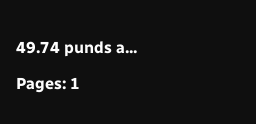49.74 punds a...

Pages: 1